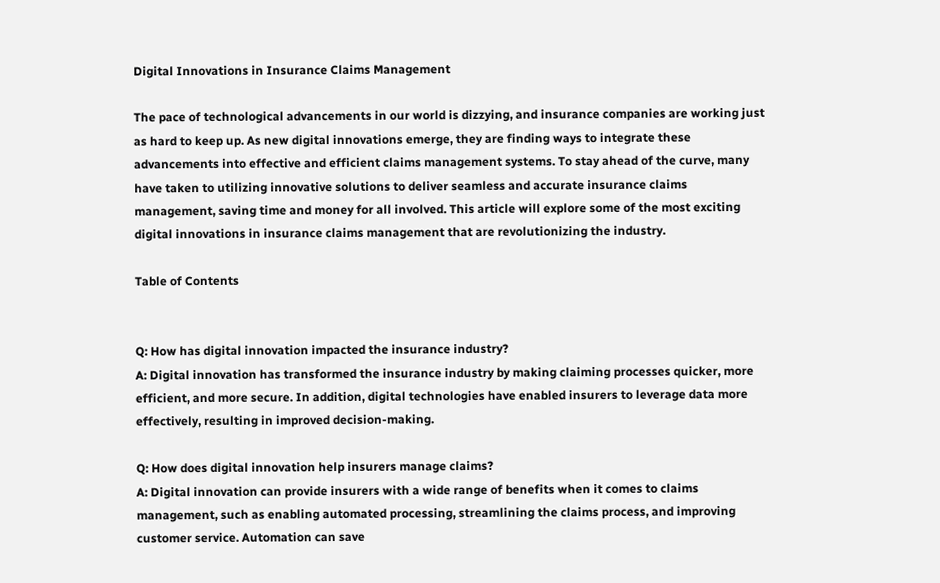Digital Innovations in Insurance Claims Management

The pace of technological advancements in our world is dizzying, and insurance companies are working just as hard to keep up. As new digital innovations emerge, they are finding ways to integrate these advancements into effective and efficient claims management systems. To stay ahead of the curve, many have taken to utilizing innovative solutions to deliver seamless and accurate insurance claims management, saving time and money for all involved. This article will explore some of the most exciting digital innovations in insurance claims management that are revolutionizing the industry.

Table of Contents


Q: How has digital innovation impacted the insurance industry?
A: Digital innovation has transformed the insurance industry by making claiming processes quicker, more efficient, and more secure. In addition, digital technologies have enabled insurers to leverage data more effectively, resulting in improved decision-making.

Q: How does digital innovation help insurers manage claims?
A: Digital innovation can provide insurers with a wide range of benefits when it comes to claims management, such as enabling automated processing, streamlining the claims process, and improving customer service. Automation can save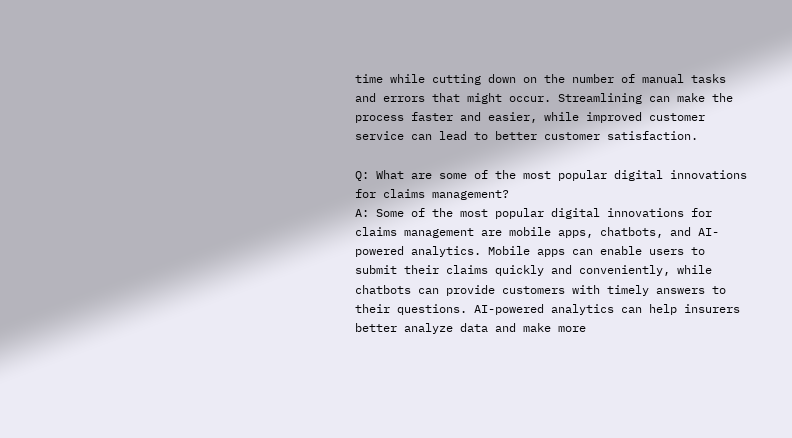time while cutting down on the number of manual tasks and errors that might occur. Streamlining can make the process faster and easier, while improved customer service can lead to better customer satisfaction.

Q: What are some of the most popular digital innovations for claims management?
A: Some of the most popular digital innovations for claims management are mobile apps, chatbots, and AI-powered analytics. Mobile apps can enable users to submit their claims quickly and conveniently, while chatbots can provide customers with timely answers to their questions. AI-powered analytics can help insurers better analyze data and make more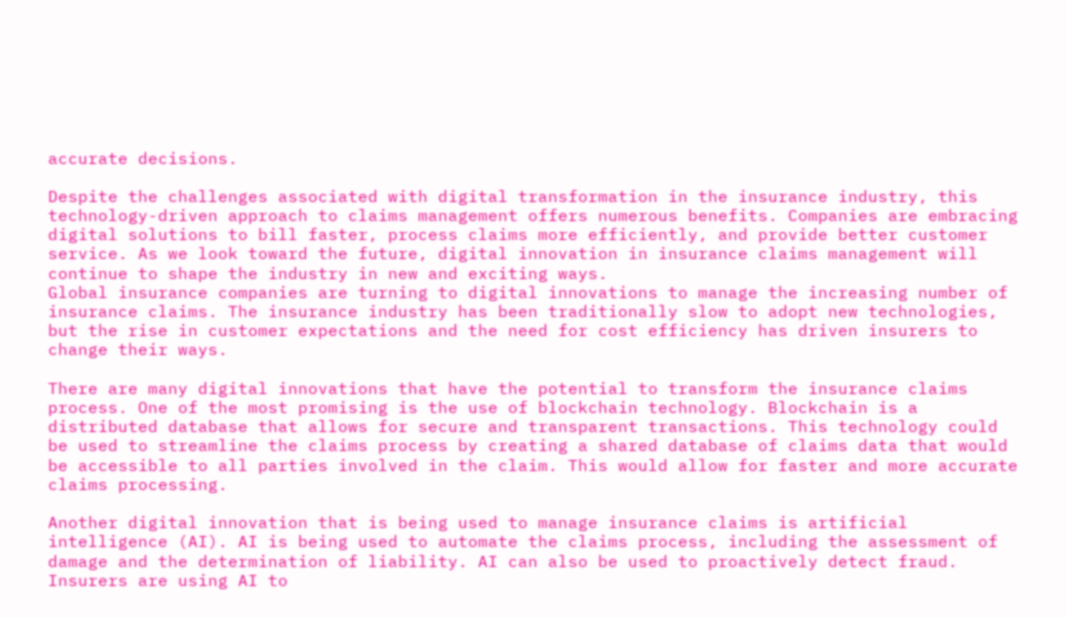accurate decisions.

Despite the challenges associated with digital transformation in the insurance industry, this technology-driven approach to claims management offers numerous benefits. Companies are embracing digital solutions to bill faster, process claims more efficiently, and provide better customer service. As we look toward the future, digital innovation in insurance claims management will continue to shape the industry in new and exciting ways.
Global insurance companies are turning to digital innovations to manage the increasing number of insurance claims. The insurance industry has been traditionally slow to adopt new technologies, but the rise in customer expectations and the need for cost efficiency has driven insurers to change their ways.

There are many digital innovations that have the potential to transform the insurance claims process. One of the most promising is the use of blockchain technology. Blockchain is a distributed database that allows for secure and transparent transactions. This technology could be used to streamline the claims process by creating a shared database of claims data that would be accessible to all parties involved in the claim. This would allow for faster and more accurate claims processing.

Another digital innovation that is being used to manage insurance claims is artificial intelligence (AI). AI is being used to automate the claims process, including the assessment of damage and the determination of liability. AI can also be used to proactively detect fraud. Insurers are using AI to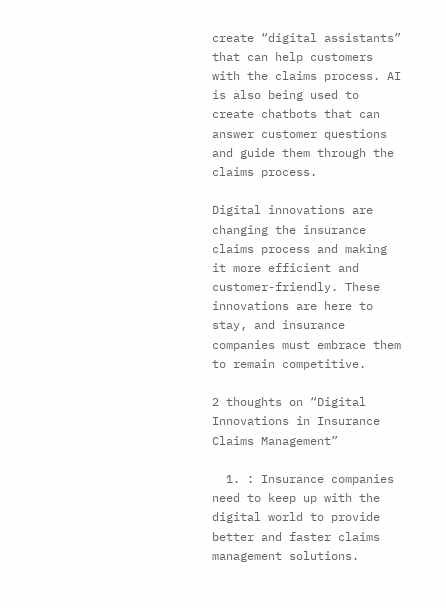create “digital assistants” that can help customers with the claims process. AI is also being used to create chatbots that can answer customer questions and guide them through the claims process.

Digital innovations are changing the insurance claims process and making it more efficient and customer-friendly. These innovations are here to stay, and insurance companies must embrace them to remain competitive.

2 thoughts on “Digital Innovations in Insurance Claims Management”

  1. : Insurance companies need to keep up with the digital world to provide better and faster claims management solutions.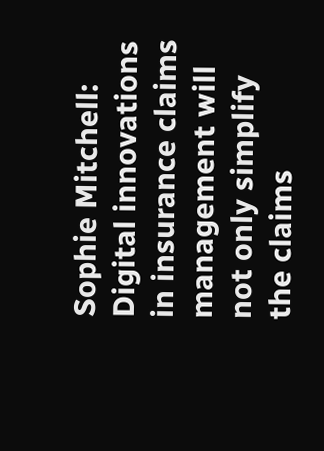Sophie Mitchell: Digital innovations in insurance claims management will not only simplify the claims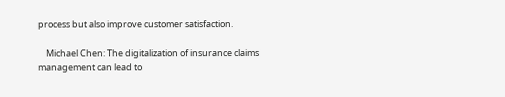process but also improve customer satisfaction.

    Michael Chen: The digitalization of insurance claims management can lead to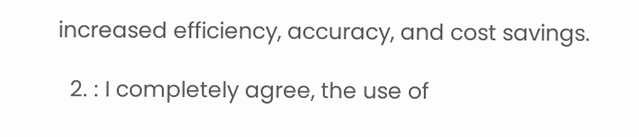increased efficiency, accuracy, and cost savings.

  2. : I completely agree, the use of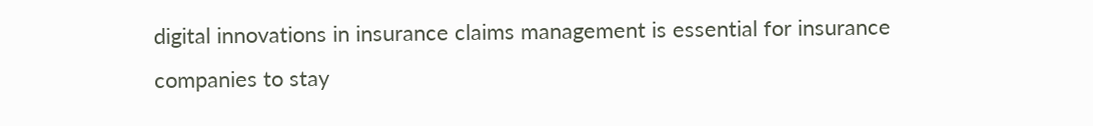digital innovations in insurance claims management is essential for insurance companies to stay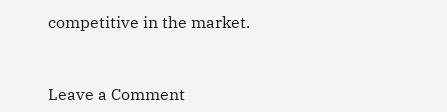competitive in the market.


Leave a Comment